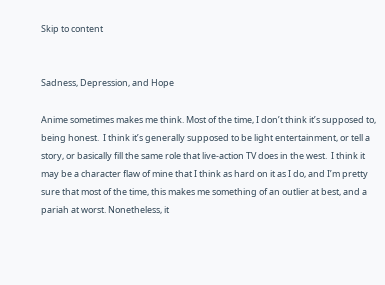Skip to content


Sadness, Depression, and Hope

Anime sometimes makes me think. Most of the time, I don’t think it’s supposed to, being honest.  I think it’s generally supposed to be light entertainment, or tell a story, or basically fill the same role that live-action TV does in the west.  I think it may be a character flaw of mine that I think as hard on it as I do, and I’m pretty sure that most of the time, this makes me something of an outlier at best, and a pariah at worst. Nonetheless, it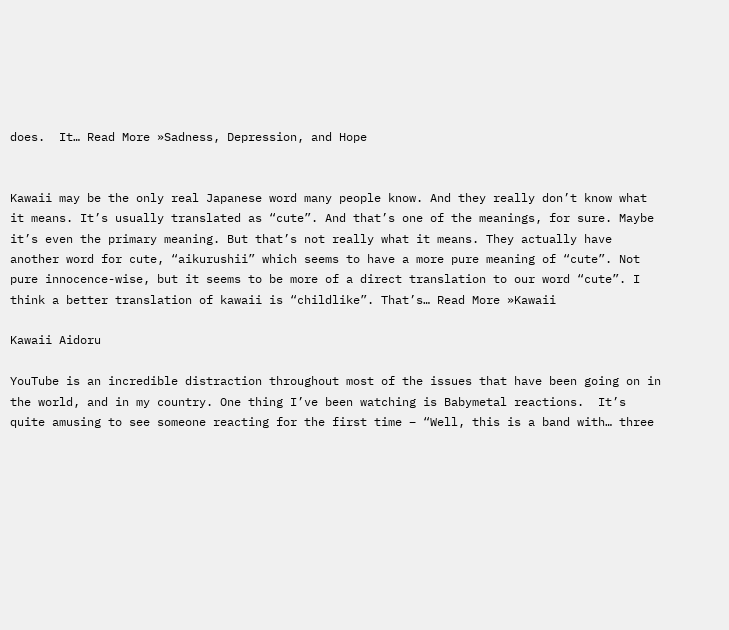does.  It… Read More »Sadness, Depression, and Hope


Kawaii may be the only real Japanese word many people know. And they really don’t know what it means. It’s usually translated as “cute”. And that’s one of the meanings, for sure. Maybe it’s even the primary meaning. But that’s not really what it means. They actually have another word for cute, “aikurushii” which seems to have a more pure meaning of “cute”. Not pure innocence-wise, but it seems to be more of a direct translation to our word “cute”. I think a better translation of kawaii is “childlike”. That’s… Read More »Kawaii

Kawaii Aidoru

YouTube is an incredible distraction throughout most of the issues that have been going on in the world, and in my country. One thing I’ve been watching is Babymetal reactions.  It’s quite amusing to see someone reacting for the first time – “Well, this is a band with… three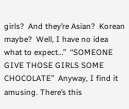girls?  And they’re Asian?  Korean maybe?  Well, I have no idea what to expect…”  “SOMEONE GIVE THOSE GIRLS SOME CHOCOLATE”  Anyway, I find it amusing. There’s this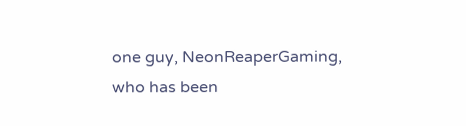one guy, NeonReaperGaming, who has been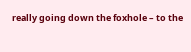really going down the foxhole – to the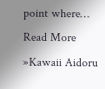point where… Read More »Kawaii Aidoru